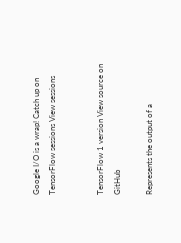Google I/O is a wrap! Catch up on TensorFlow sessions View sessions


TensorFlow 1 version View source on GitHub

Represents the output of a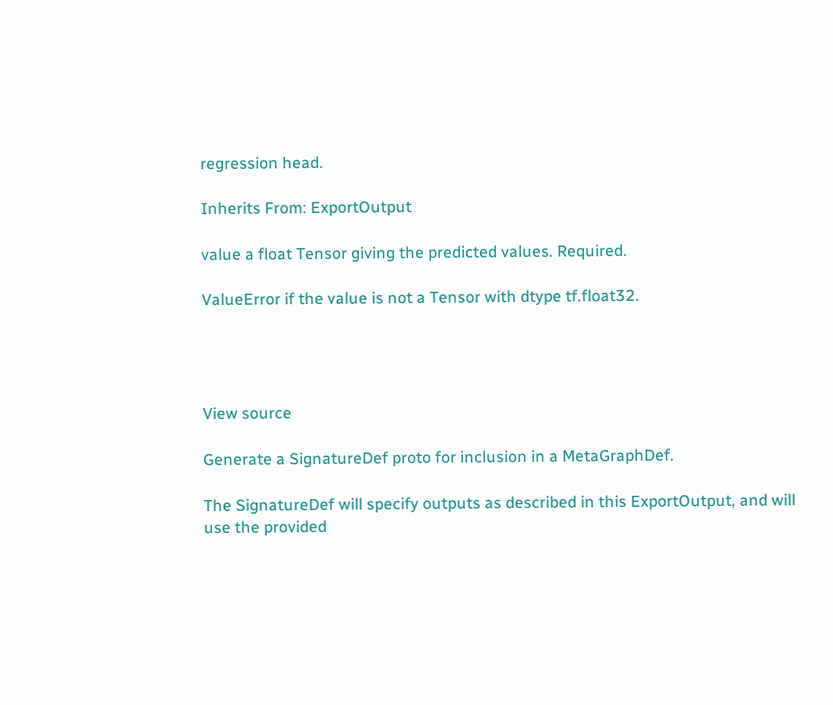regression head.

Inherits From: ExportOutput

value a float Tensor giving the predicted values. Required.

ValueError if the value is not a Tensor with dtype tf.float32.




View source

Generate a SignatureDef proto for inclusion in a MetaGraphDef.

The SignatureDef will specify outputs as described in this ExportOutput, and will use the provided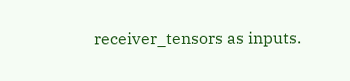receiver_tensors as inputs.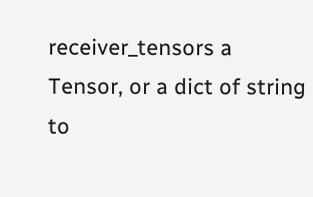receiver_tensors a Tensor, or a dict of string to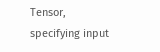Tensor, specifying input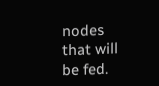nodes that will be fed.